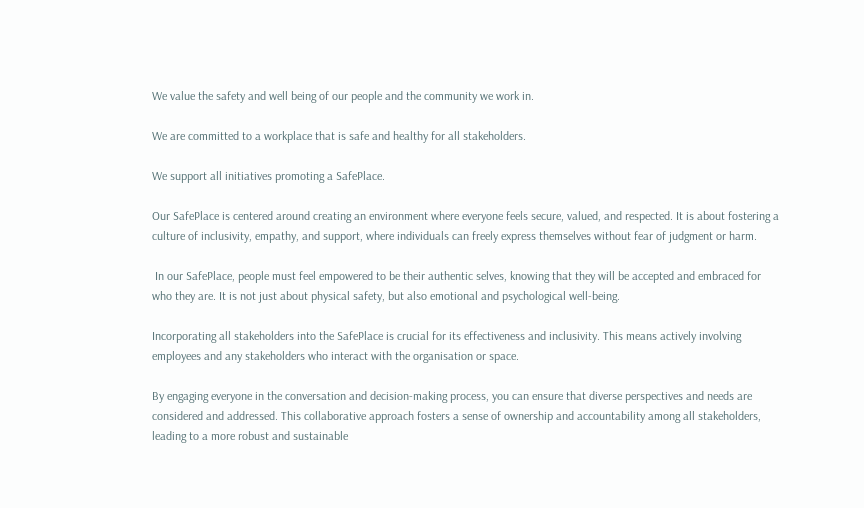We value the safety and well being of our people and the community we work in.

We are committed to a workplace that is safe and healthy for all stakeholders.

We support all initiatives promoting a SafePlace.

Our SafePlace is centered around creating an environment where everyone feels secure, valued, and respected. It is about fostering a culture of inclusivity, empathy, and support, where individuals can freely express themselves without fear of judgment or harm.

 In our SafePlace, people must feel empowered to be their authentic selves, knowing that they will be accepted and embraced for who they are. It is not just about physical safety, but also emotional and psychological well-being.

Incorporating all stakeholders into the SafePlace is crucial for its effectiveness and inclusivity. This means actively involving employees and any stakeholders who interact with the organisation or space.

By engaging everyone in the conversation and decision-making process, you can ensure that diverse perspectives and needs are considered and addressed. This collaborative approach fosters a sense of ownership and accountability among all stakeholders, leading to a more robust and sustainable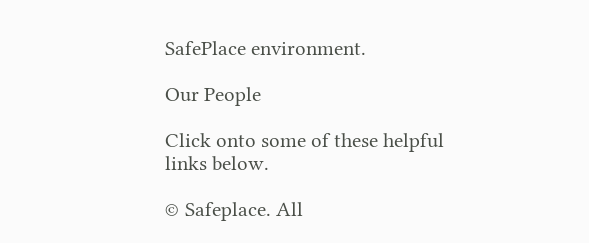SafePlace environment.

Our People

Click onto some of these helpful links below.

© Safeplace. All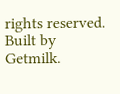rights reserved. Built by Getmilk.